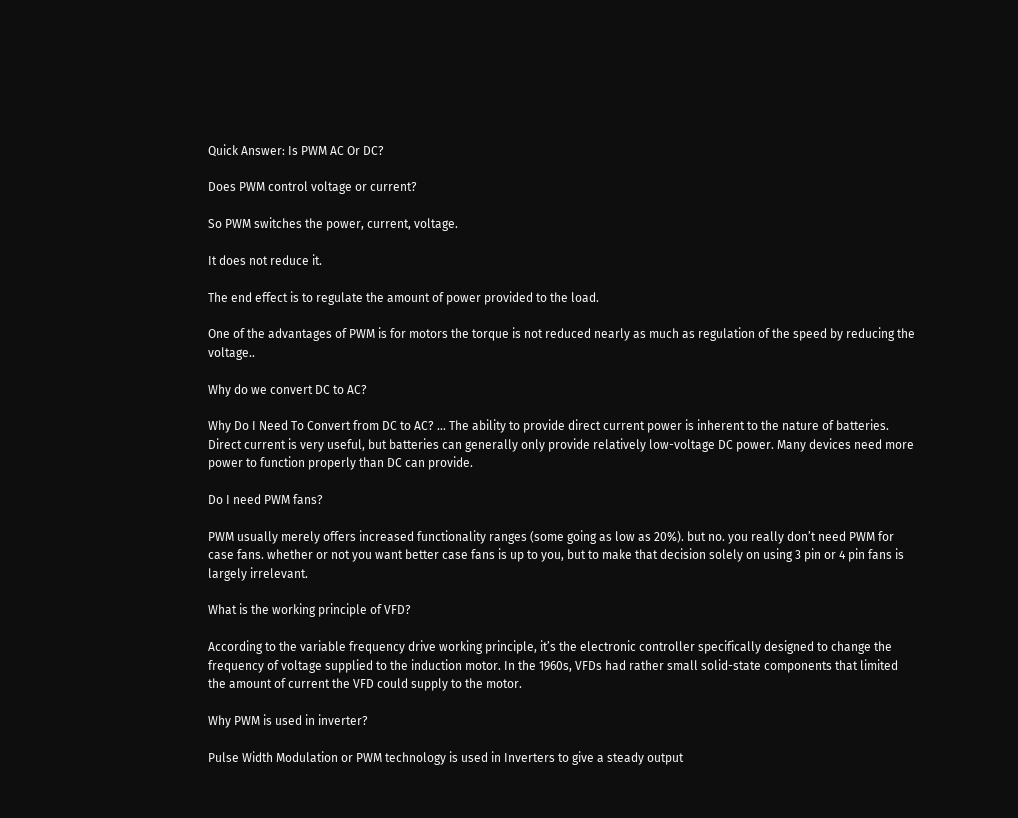Quick Answer: Is PWM AC Or DC?

Does PWM control voltage or current?

So PWM switches the power, current, voltage.

It does not reduce it.

The end effect is to regulate the amount of power provided to the load.

One of the advantages of PWM is for motors the torque is not reduced nearly as much as regulation of the speed by reducing the voltage..

Why do we convert DC to AC?

Why Do I Need To Convert from DC to AC? … The ability to provide direct current power is inherent to the nature of batteries. Direct current is very useful, but batteries can generally only provide relatively low-voltage DC power. Many devices need more power to function properly than DC can provide.

Do I need PWM fans?

PWM usually merely offers increased functionality ranges (some going as low as 20%). but no. you really don’t need PWM for case fans. whether or not you want better case fans is up to you, but to make that decision solely on using 3 pin or 4 pin fans is largely irrelevant.

What is the working principle of VFD?

According to the variable frequency drive working principle, it’s the electronic controller specifically designed to change the frequency of voltage supplied to the induction motor. In the 1960s, VFDs had rather small solid-state components that limited the amount of current the VFD could supply to the motor.

Why PWM is used in inverter?

Pulse Width Modulation or PWM technology is used in Inverters to give a steady output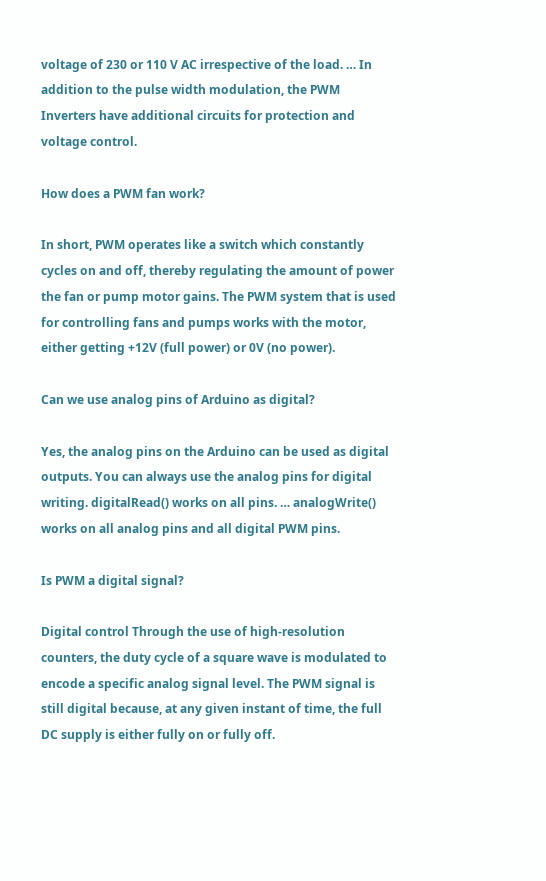voltage of 230 or 110 V AC irrespective of the load. … In addition to the pulse width modulation, the PWM Inverters have additional circuits for protection and voltage control.

How does a PWM fan work?

In short, PWM operates like a switch which constantly cycles on and off, thereby regulating the amount of power the fan or pump motor gains. The PWM system that is used for controlling fans and pumps works with the motor, either getting +12V (full power) or 0V (no power).

Can we use analog pins of Arduino as digital?

Yes, the analog pins on the Arduino can be used as digital outputs. You can always use the analog pins for digital writing. digitalRead() works on all pins. … analogWrite() works on all analog pins and all digital PWM pins.

Is PWM a digital signal?

Digital control Through the use of high-resolution counters, the duty cycle of a square wave is modulated to encode a specific analog signal level. The PWM signal is still digital because, at any given instant of time, the full DC supply is either fully on or fully off.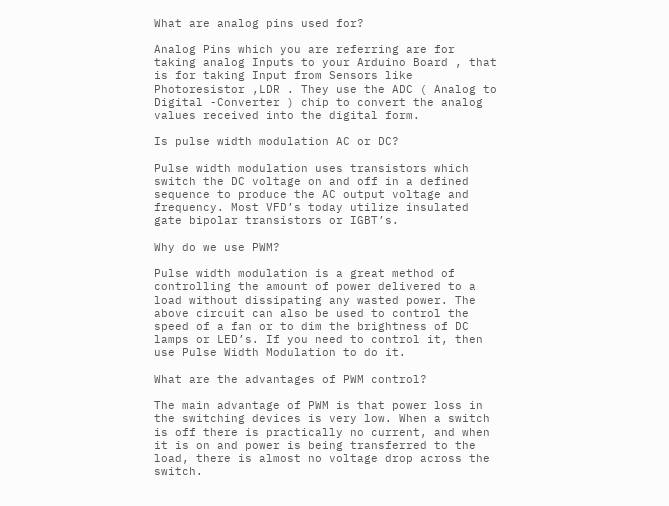What are analog pins used for?

Analog Pins which you are referring are for taking analog Inputs to your Arduino Board , that is for taking Input from Sensors like Photoresistor ,LDR . They use the ADC ( Analog to Digital -Converter ) chip to convert the analog values received into the digital form.

Is pulse width modulation AC or DC?

Pulse width modulation uses transistors which switch the DC voltage on and off in a defined sequence to produce the AC output voltage and frequency. Most VFD’s today utilize insulated gate bipolar transistors or IGBT’s.

Why do we use PWM?

Pulse width modulation is a great method of controlling the amount of power delivered to a load without dissipating any wasted power. The above circuit can also be used to control the speed of a fan or to dim the brightness of DC lamps or LED’s. If you need to control it, then use Pulse Width Modulation to do it.

What are the advantages of PWM control?

The main advantage of PWM is that power loss in the switching devices is very low. When a switch is off there is practically no current, and when it is on and power is being transferred to the load, there is almost no voltage drop across the switch.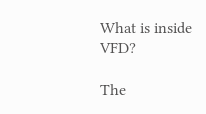What is inside VFD?

The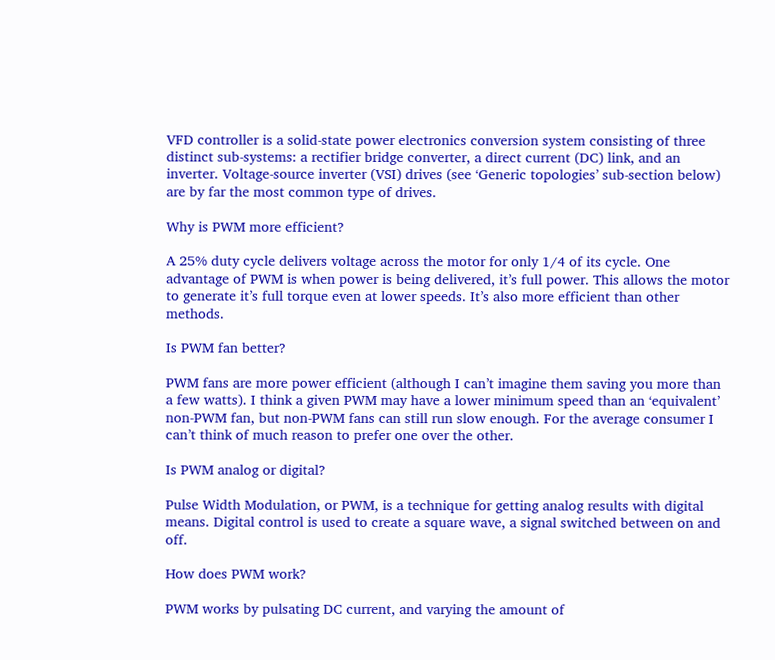VFD controller is a solid-state power electronics conversion system consisting of three distinct sub-systems: a rectifier bridge converter, a direct current (DC) link, and an inverter. Voltage-source inverter (VSI) drives (see ‘Generic topologies’ sub-section below) are by far the most common type of drives.

Why is PWM more efficient?

A 25% duty cycle delivers voltage across the motor for only 1/4 of its cycle. One advantage of PWM is when power is being delivered, it’s full power. This allows the motor to generate it’s full torque even at lower speeds. It’s also more efficient than other methods.

Is PWM fan better?

PWM fans are more power efficient (although I can’t imagine them saving you more than a few watts). I think a given PWM may have a lower minimum speed than an ‘equivalent’ non-PWM fan, but non-PWM fans can still run slow enough. For the average consumer I can’t think of much reason to prefer one over the other.

Is PWM analog or digital?

Pulse Width Modulation, or PWM, is a technique for getting analog results with digital means. Digital control is used to create a square wave, a signal switched between on and off.

How does PWM work?

PWM works by pulsating DC current, and varying the amount of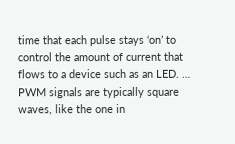time that each pulse stays ‘on’ to control the amount of current that flows to a device such as an LED. … PWM signals are typically square waves, like the one in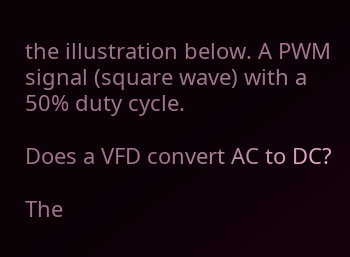the illustration below. A PWM signal (square wave) with a 50% duty cycle.

Does a VFD convert AC to DC?

The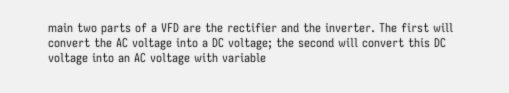main two parts of a VFD are the rectifier and the inverter. The first will convert the AC voltage into a DC voltage; the second will convert this DC voltage into an AC voltage with variable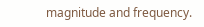magnitude and frequency.